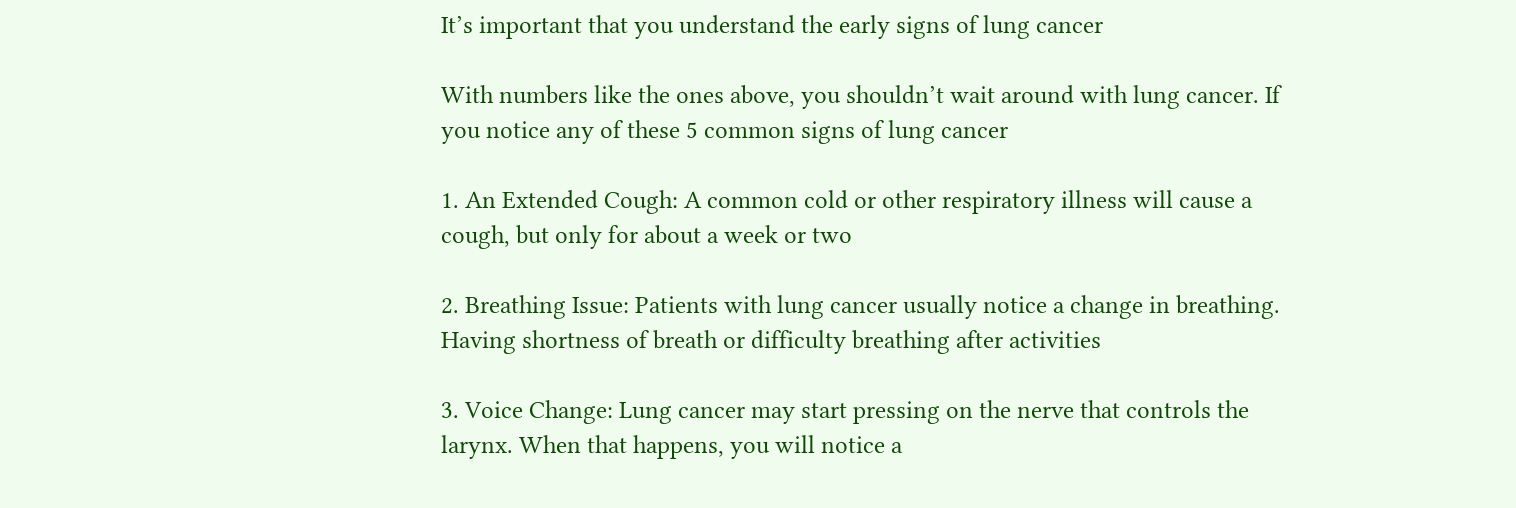It’s important that you understand the early signs of lung cancer

With numbers like the ones above, you shouldn’t wait around with lung cancer. If you notice any of these 5 common signs of lung cancer

1. An Extended Cough: A common cold or other respiratory illness will cause a cough, but only for about a week or two

2. Breathing Issue: Patients with lung cancer usually notice a change in breathing. Having shortness of breath or difficulty breathing after activities

3. Voice Change: Lung cancer may start pressing on the nerve that controls the larynx. When that happens, you will notice a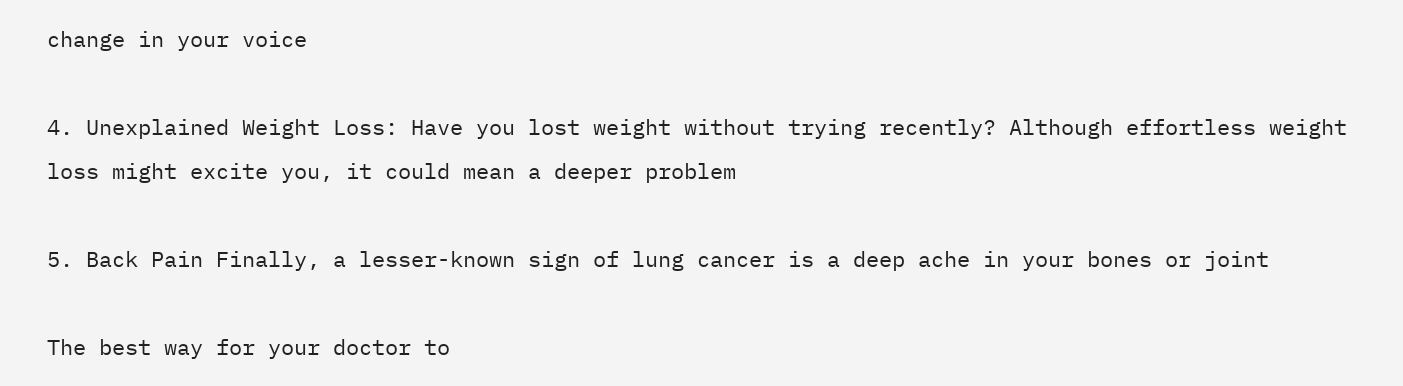change in your voice

4. Unexplained Weight Loss: Have you lost weight without trying recently? Although effortless weight loss might excite you, it could mean a deeper problem

5. Back Pain Finally, a lesser-known sign of lung cancer is a deep ache in your bones or joint

The best way for your doctor to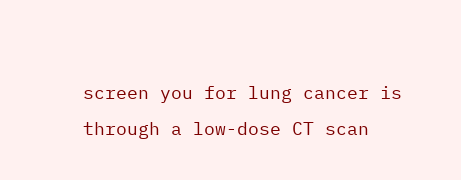screen you for lung cancer is through a low-dose CT scan